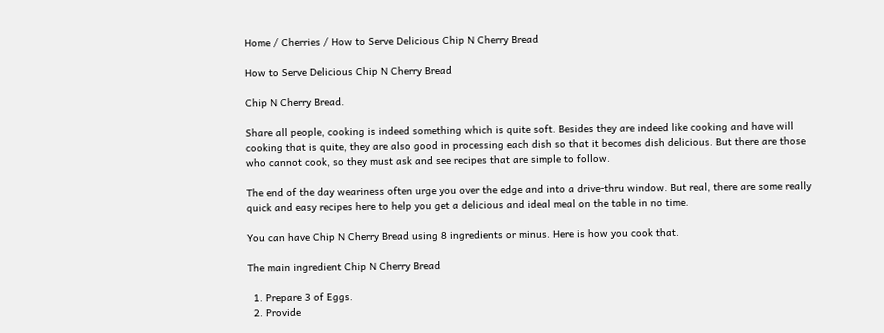Home / Cherries / How to Serve Delicious Chip N Cherry Bread

How to Serve Delicious Chip N Cherry Bread

Chip N Cherry Bread.

Share all people, cooking is indeed something which is quite soft. Besides they are indeed like cooking and have will cooking that is quite, they are also good in processing each dish so that it becomes dish delicious. But there are those who cannot cook, so they must ask and see recipes that are simple to follow.

The end of the day weariness often urge you over the edge and into a drive-thru window. But real, there are some really quick and easy recipes here to help you get a delicious and ideal meal on the table in no time.

You can have Chip N Cherry Bread using 8 ingredients or minus. Here is how you cook that.

The main ingredient Chip N Cherry Bread

  1. Prepare 3 of Eggs.
  2. Provide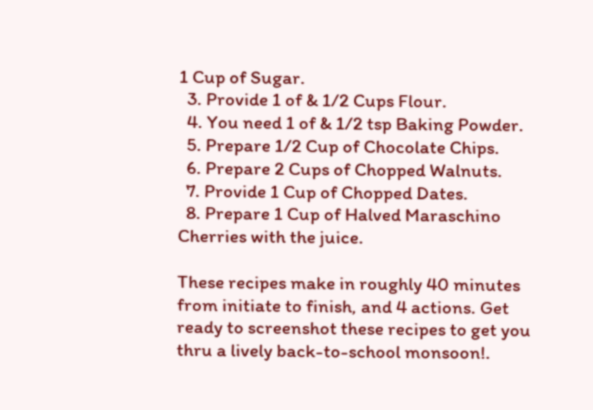1 Cup of Sugar.
  3. Provide 1 of & 1/2 Cups Flour.
  4. You need 1 of & 1/2 tsp Baking Powder.
  5. Prepare 1/2 Cup of Chocolate Chips.
  6. Prepare 2 Cups of Chopped Walnuts.
  7. Provide 1 Cup of Chopped Dates.
  8. Prepare 1 Cup of Halved Maraschino Cherries with the juice.

These recipes make in roughly 40 minutes from initiate to finish, and 4 actions. Get ready to screenshot these recipes to get you thru a lively back-to-school monsoon!.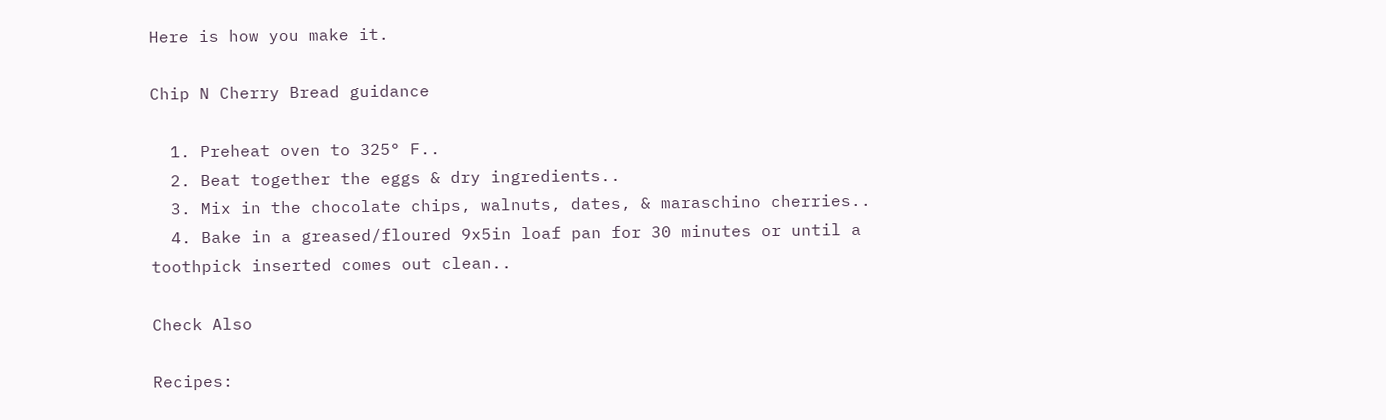Here is how you make it.

Chip N Cherry Bread guidance

  1. Preheat oven to 325° F..
  2. Beat together the eggs & dry ingredients..
  3. Mix in the chocolate chips, walnuts, dates, & maraschino cherries..
  4. Bake in a greased/floured 9x5in loaf pan for 30 minutes or until a toothpick inserted comes out clean..

Check Also

Recipes: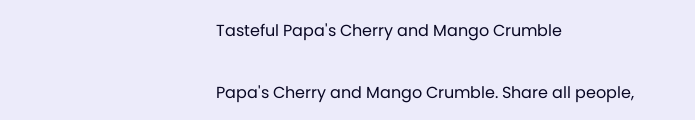Tasteful Papa's Cherry and Mango Crumble

Papa's Cherry and Mango Crumble. Share all people,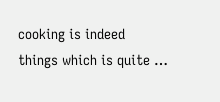cooking is indeed things which is quite …